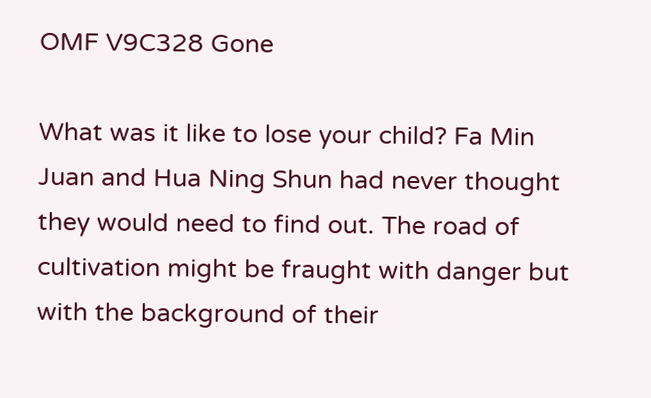OMF V9C328 Gone

What was it like to lose your child? Fa Min Juan and Hua Ning Shun had never thought they would need to find out. The road of cultivation might be fraught with danger but with the background of their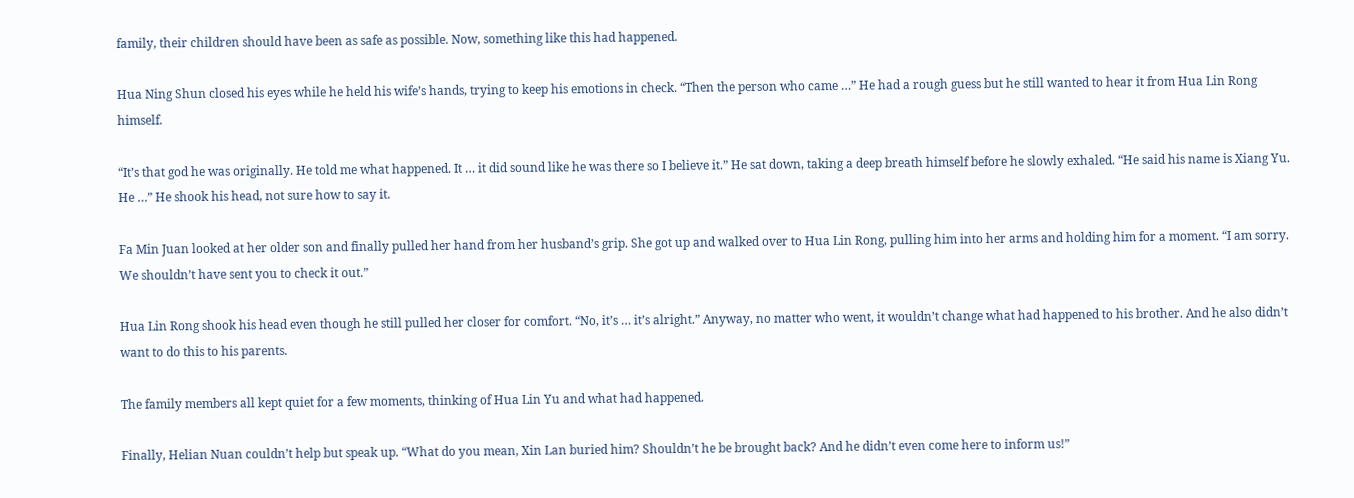family, their children should have been as safe as possible. Now, something like this had happened.

Hua Ning Shun closed his eyes while he held his wife’s hands, trying to keep his emotions in check. “Then the person who came …” He had a rough guess but he still wanted to hear it from Hua Lin Rong himself.

“It’s that god he was originally. He told me what happened. It … it did sound like he was there so I believe it.” He sat down, taking a deep breath himself before he slowly exhaled. “He said his name is Xiang Yu. He …” He shook his head, not sure how to say it.

Fa Min Juan looked at her older son and finally pulled her hand from her husband’s grip. She got up and walked over to Hua Lin Rong, pulling him into her arms and holding him for a moment. “I am sorry. We shouldn’t have sent you to check it out.”

Hua Lin Rong shook his head even though he still pulled her closer for comfort. “No, it’s … it’s alright.” Anyway, no matter who went, it wouldn’t change what had happened to his brother. And he also didn’t want to do this to his parents.

The family members all kept quiet for a few moments, thinking of Hua Lin Yu and what had happened.

Finally, Helian Nuan couldn’t help but speak up. “What do you mean, Xin Lan buried him? Shouldn’t he be brought back? And he didn’t even come here to inform us!”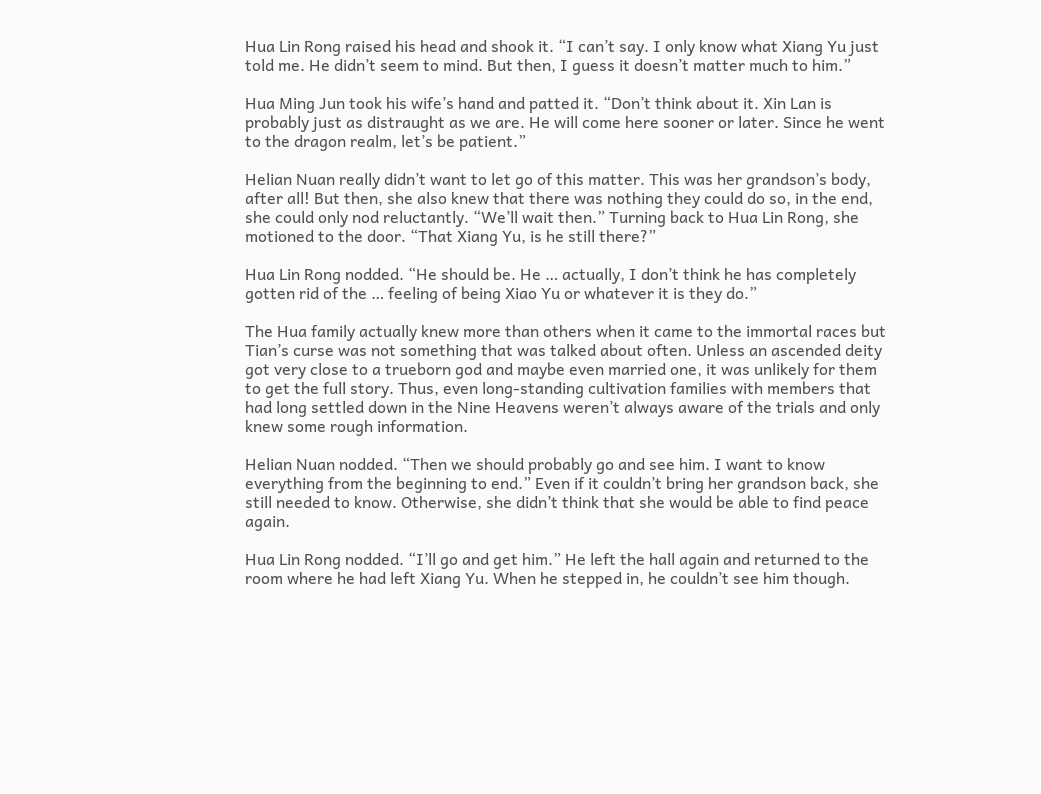Hua Lin Rong raised his head and shook it. “I can’t say. I only know what Xiang Yu just told me. He didn’t seem to mind. But then, I guess it doesn’t matter much to him.”

Hua Ming Jun took his wife’s hand and patted it. “Don’t think about it. Xin Lan is probably just as distraught as we are. He will come here sooner or later. Since he went to the dragon realm, let’s be patient.”

Helian Nuan really didn’t want to let go of this matter. This was her grandson’s body, after all! But then, she also knew that there was nothing they could do so, in the end, she could only nod reluctantly. “We’ll wait then.” Turning back to Hua Lin Rong, she motioned to the door. “That Xiang Yu, is he still there?”

Hua Lin Rong nodded. “He should be. He … actually, I don’t think he has completely gotten rid of the … feeling of being Xiao Yu or whatever it is they do.”

The Hua family actually knew more than others when it came to the immortal races but Tian’s curse was not something that was talked about often. Unless an ascended deity got very close to a trueborn god and maybe even married one, it was unlikely for them to get the full story. Thus, even long-standing cultivation families with members that had long settled down in the Nine Heavens weren’t always aware of the trials and only knew some rough information.

Helian Nuan nodded. “Then we should probably go and see him. I want to know everything from the beginning to end.” Even if it couldn’t bring her grandson back, she still needed to know. Otherwise, she didn’t think that she would be able to find peace again.

Hua Lin Rong nodded. “I’ll go and get him.” He left the hall again and returned to the room where he had left Xiang Yu. When he stepped in, he couldn’t see him though.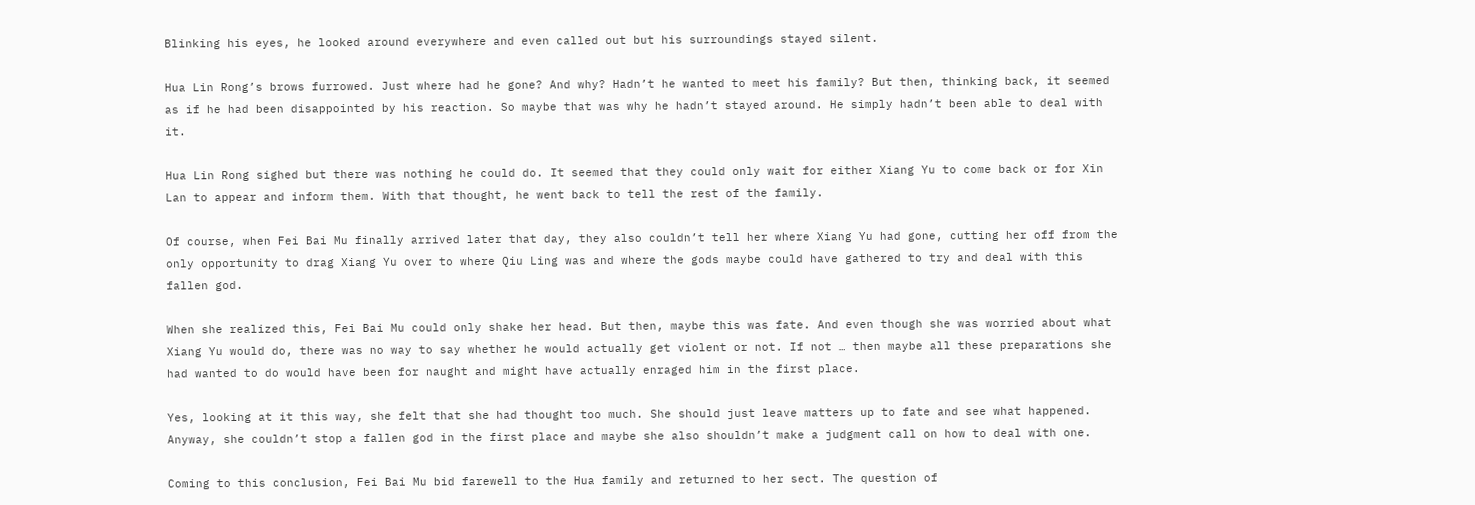Blinking his eyes, he looked around everywhere and even called out but his surroundings stayed silent.

Hua Lin Rong’s brows furrowed. Just where had he gone? And why? Hadn’t he wanted to meet his family? But then, thinking back, it seemed as if he had been disappointed by his reaction. So maybe that was why he hadn’t stayed around. He simply hadn’t been able to deal with it.

Hua Lin Rong sighed but there was nothing he could do. It seemed that they could only wait for either Xiang Yu to come back or for Xin Lan to appear and inform them. With that thought, he went back to tell the rest of the family.

Of course, when Fei Bai Mu finally arrived later that day, they also couldn’t tell her where Xiang Yu had gone, cutting her off from the only opportunity to drag Xiang Yu over to where Qiu Ling was and where the gods maybe could have gathered to try and deal with this fallen god.

When she realized this, Fei Bai Mu could only shake her head. But then, maybe this was fate. And even though she was worried about what Xiang Yu would do, there was no way to say whether he would actually get violent or not. If not … then maybe all these preparations she had wanted to do would have been for naught and might have actually enraged him in the first place.

Yes, looking at it this way, she felt that she had thought too much. She should just leave matters up to fate and see what happened. Anyway, she couldn’t stop a fallen god in the first place and maybe she also shouldn’t make a judgment call on how to deal with one.

Coming to this conclusion, Fei Bai Mu bid farewell to the Hua family and returned to her sect. The question of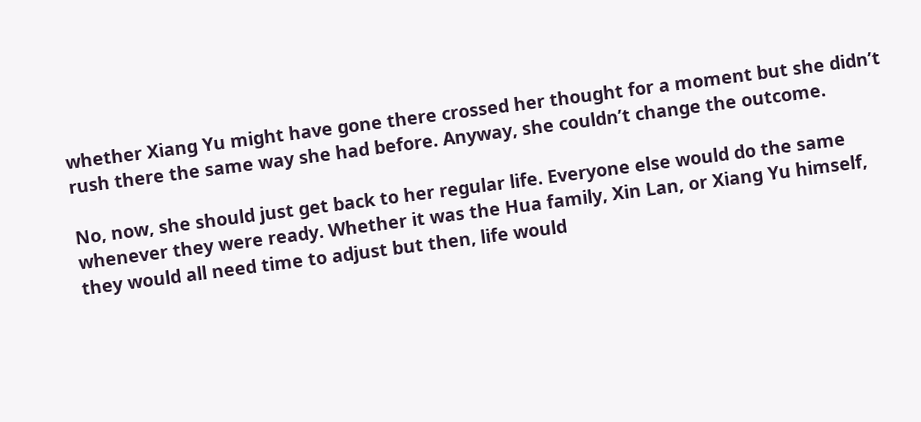whether Xiang Yu might have gone there crossed her thought for a moment but she didn’t rush there the same way she had before. Anyway, she couldn’t change the outcome.

No, now, she should just get back to her regular life. Everyone else would do the same whenever they were ready. Whether it was the Hua family, Xin Lan, or Xiang Yu himself, they would all need time to adjust but then, life would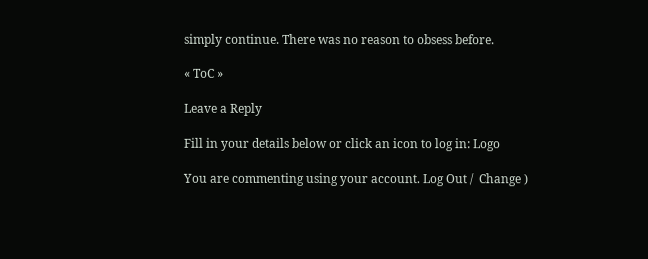simply continue. There was no reason to obsess before.

« ToC »

Leave a Reply

Fill in your details below or click an icon to log in: Logo

You are commenting using your account. Log Out /  Change )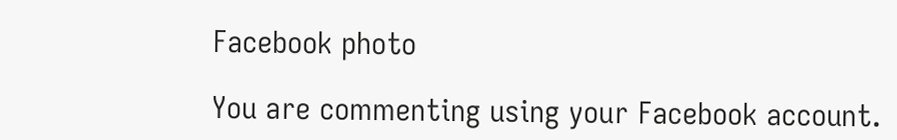Facebook photo

You are commenting using your Facebook account.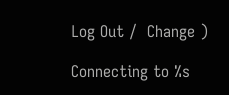Log Out /  Change )

Connecting to %s